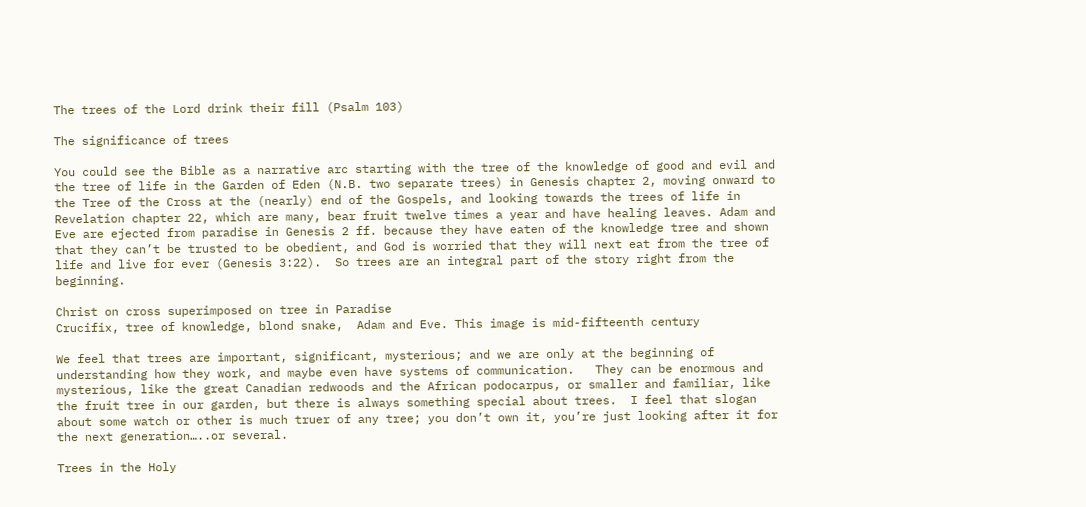The trees of the Lord drink their fill (Psalm 103)

The significance of trees

You could see the Bible as a narrative arc starting with the tree of the knowledge of good and evil and the tree of life in the Garden of Eden (N.B. two separate trees) in Genesis chapter 2, moving onward to the Tree of the Cross at the (nearly) end of the Gospels, and looking towards the trees of life in Revelation chapter 22, which are many, bear fruit twelve times a year and have healing leaves. Adam and Eve are ejected from paradise in Genesis 2 ff. because they have eaten of the knowledge tree and shown that they can’t be trusted to be obedient, and God is worried that they will next eat from the tree of life and live for ever (Genesis 3:22).  So trees are an integral part of the story right from the beginning.

Christ on cross superimposed on tree in Paradise
Crucifix, tree of knowledge, blond snake,  Adam and Eve. This image is mid-fifteenth century

We feel that trees are important, significant, mysterious; and we are only at the beginning of understanding how they work, and maybe even have systems of communication.   They can be enormous and mysterious, like the great Canadian redwoods and the African podocarpus, or smaller and familiar, like the fruit tree in our garden, but there is always something special about trees.  I feel that slogan about some watch or other is much truer of any tree; you don’t own it, you’re just looking after it for the next generation…..or several.

Trees in the Holy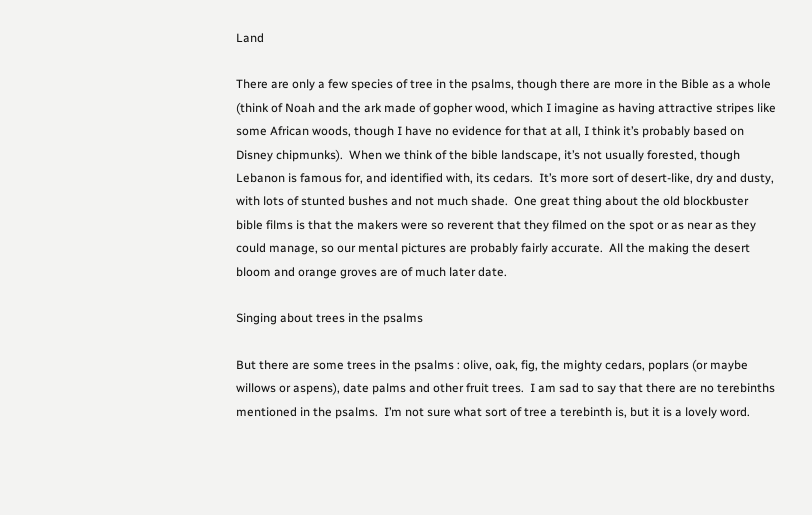Land

There are only a few species of tree in the psalms, though there are more in the Bible as a whole (think of Noah and the ark made of gopher wood, which I imagine as having attractive stripes like some African woods, though I have no evidence for that at all, I think it’s probably based on Disney chipmunks).  When we think of the bible landscape, it’s not usually forested, though Lebanon is famous for, and identified with, its cedars.  It’s more sort of desert-like, dry and dusty, with lots of stunted bushes and not much shade.  One great thing about the old blockbuster bible films is that the makers were so reverent that they filmed on the spot or as near as they could manage, so our mental pictures are probably fairly accurate.  All the making the desert bloom and orange groves are of much later date.

Singing about trees in the psalms

But there are some trees in the psalms : olive, oak, fig, the mighty cedars, poplars (or maybe willows or aspens), date palms and other fruit trees.  I am sad to say that there are no terebinths mentioned in the psalms.  I’m not sure what sort of tree a terebinth is, but it is a lovely word.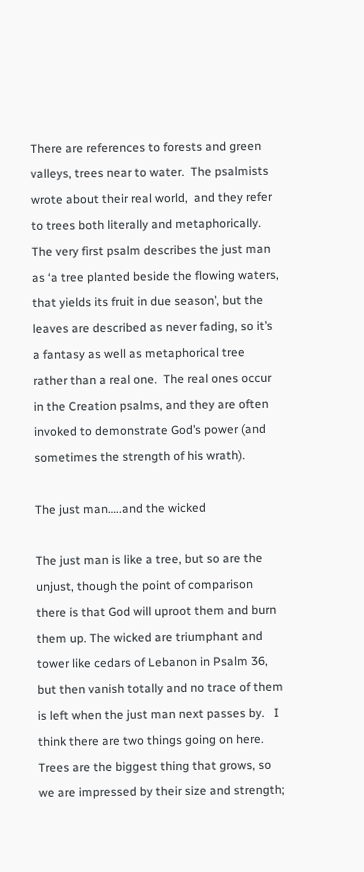There are references to forests and green valleys, trees near to water.  The psalmists wrote about their real world,  and they refer to trees both literally and metaphorically.  The very first psalm describes the just man as ‘a tree planted beside the flowing waters, that yields its fruit in due season’, but the leaves are described as never fading, so it’s a fantasy as well as metaphorical tree rather than a real one.  The real ones occur in the Creation psalms, and they are often invoked to demonstrate God’s power (and sometimes the strength of his wrath).

The just man…..and the wicked

The just man is like a tree, but so are the unjust, though the point of comparison there is that God will uproot them and burn them up. The wicked are triumphant and tower like cedars of Lebanon in Psalm 36, but then vanish totally and no trace of them is left when the just man next passes by.   I think there are two things going on here.  Trees are the biggest thing that grows, so we are impressed by their size and strength;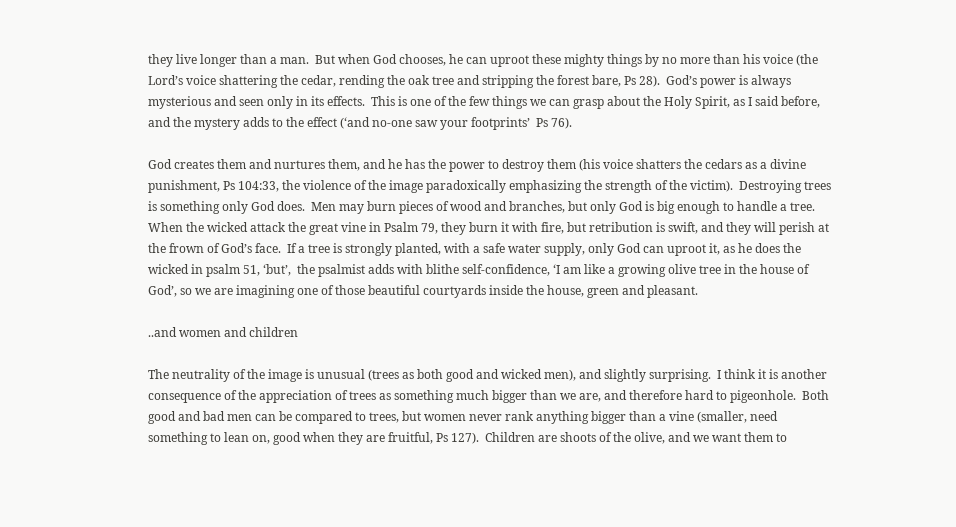they live longer than a man.  But when God chooses, he can uproot these mighty things by no more than his voice (the Lord’s voice shattering the cedar, rending the oak tree and stripping the forest bare, Ps 28).  God’s power is always mysterious and seen only in its effects.  This is one of the few things we can grasp about the Holy Spirit, as I said before, and the mystery adds to the effect (‘and no-one saw your footprints’  Ps 76).

God creates them and nurtures them, and he has the power to destroy them (his voice shatters the cedars as a divine punishment, Ps 104:33, the violence of the image paradoxically emphasizing the strength of the victim).  Destroying trees is something only God does.  Men may burn pieces of wood and branches, but only God is big enough to handle a tree.   When the wicked attack the great vine in Psalm 79, they burn it with fire, but retribution is swift, and they will perish at the frown of God’s face.  If a tree is strongly planted, with a safe water supply, only God can uproot it, as he does the wicked in psalm 51, ‘but’,  the psalmist adds with blithe self-confidence, ‘I am like a growing olive tree in the house of God’, so we are imagining one of those beautiful courtyards inside the house, green and pleasant.

..and women and children

The neutrality of the image is unusual (trees as both good and wicked men), and slightly surprising.  I think it is another consequence of the appreciation of trees as something much bigger than we are, and therefore hard to pigeonhole.  Both good and bad men can be compared to trees, but women never rank anything bigger than a vine (smaller, need something to lean on, good when they are fruitful, Ps 127).  Children are shoots of the olive, and we want them to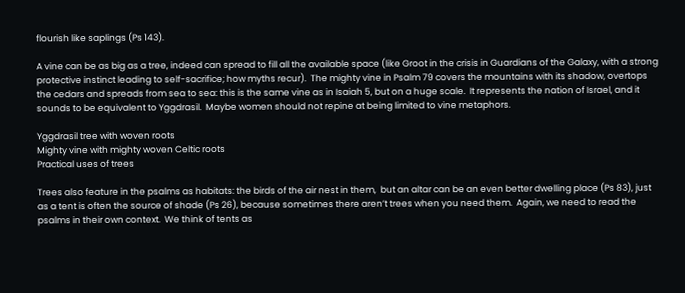flourish like saplings (Ps 143).

A vine can be as big as a tree, indeed can spread to fill all the available space (like Groot in the crisis in Guardians of the Galaxy, with a strong protective instinct leading to self-sacrifice; how myths recur).  The mighty vine in Psalm 79 covers the mountains with its shadow, overtops the cedars and spreads from sea to sea: this is the same vine as in Isaiah 5, but on a huge scale.  It represents the nation of Israel, and it sounds to be equivalent to Yggdrasil.  Maybe women should not repine at being limited to vine metaphors.

Yggdrasil tree with woven roots
Mighty vine with mighty woven Celtic roots
Practical uses of trees

Trees also feature in the psalms as habitats: the birds of the air nest in them,  but an altar can be an even better dwelling place (Ps 83), just as a tent is often the source of shade (Ps 26), because sometimes there aren’t trees when you need them.  Again, we need to read the psalms in their own context.  We think of tents as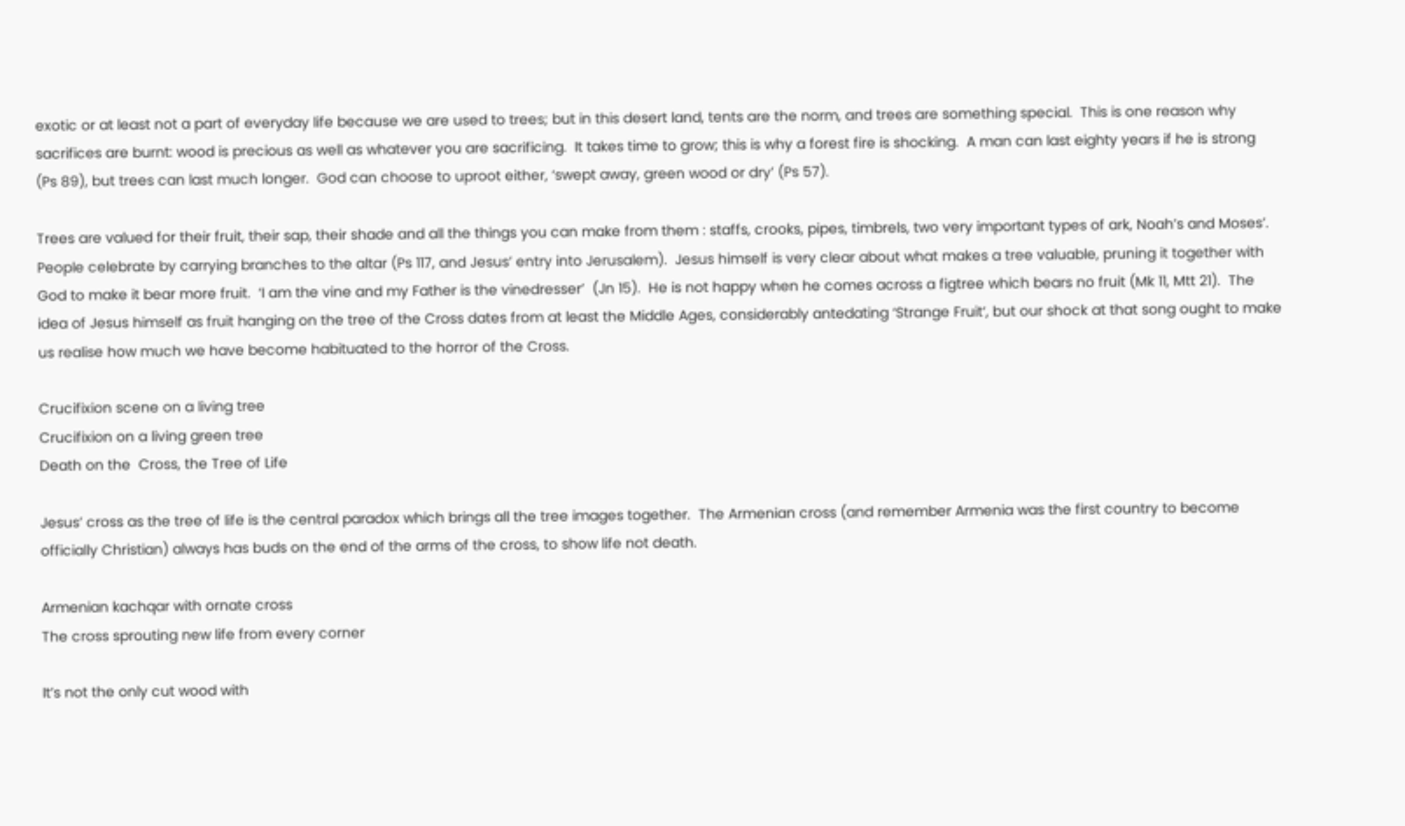exotic or at least not a part of everyday life because we are used to trees; but in this desert land, tents are the norm, and trees are something special.  This is one reason why sacrifices are burnt: wood is precious as well as whatever you are sacrificing.  It takes time to grow; this is why a forest fire is shocking.  A man can last eighty years if he is strong (Ps 89), but trees can last much longer.  God can choose to uproot either, ‘swept away, green wood or dry’ (Ps 57).

Trees are valued for their fruit, their sap, their shade and all the things you can make from them : staffs, crooks, pipes, timbrels, two very important types of ark, Noah’s and Moses’.  People celebrate by carrying branches to the altar (Ps 117, and Jesus’ entry into Jerusalem).  Jesus himself is very clear about what makes a tree valuable, pruning it together with God to make it bear more fruit.  ‘I am the vine and my Father is the vinedresser’  (Jn 15).  He is not happy when he comes across a figtree which bears no fruit (Mk 11, Mtt 21).  The idea of Jesus himself as fruit hanging on the tree of the Cross dates from at least the Middle Ages, considerably antedating ‘Strange Fruit‘, but our shock at that song ought to make us realise how much we have become habituated to the horror of the Cross.

Crucifixion scene on a living tree
Crucifixion on a living green tree
Death on the  Cross, the Tree of Life

Jesus’ cross as the tree of life is the central paradox which brings all the tree images together.  The Armenian cross (and remember Armenia was the first country to become officially Christian) always has buds on the end of the arms of the cross, to show life not death.

Armenian kachqar with ornate cross
The cross sprouting new life from every corner

It’s not the only cut wood with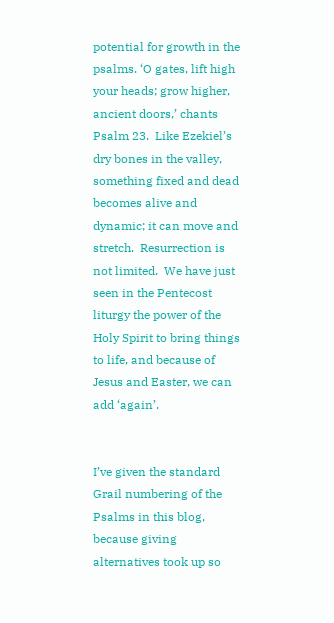potential for growth in the psalms. ‘O gates, lift high your heads; grow higher, ancient doors,’ chants Psalm 23.  Like Ezekiel’s dry bones in the valley, something fixed and dead becomes alive and dynamic; it can move and stretch.  Resurrection is not limited.  We have just seen in the Pentecost liturgy the power of the Holy Spirit to bring things to life, and because of Jesus and Easter, we can add ‘again’.


I’ve given the standard Grail numbering of the Psalms in this blog, because giving alternatives took up so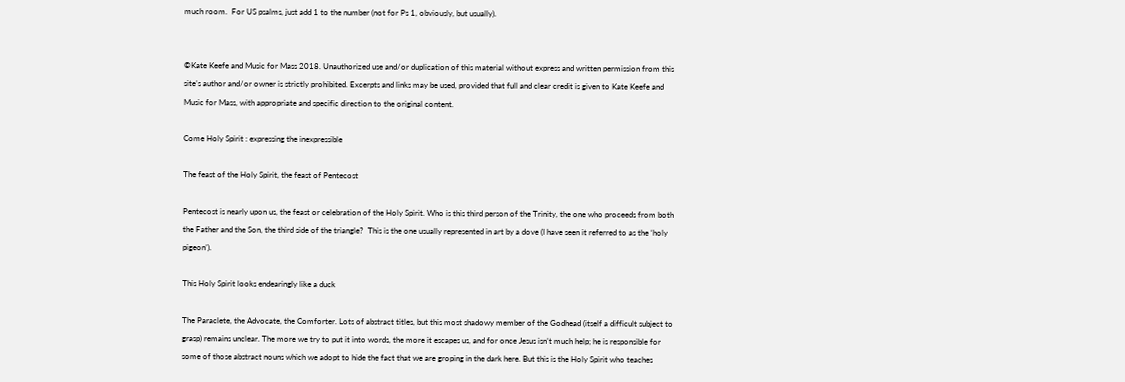much room.  For US psalms, just add 1 to the number (not for Ps 1, obviously, but usually).


©Kate Keefe and Music for Mass 2018. Unauthorized use and/or duplication of this material without express and written permission from this site’s author and/or owner is strictly prohibited. Excerpts and links may be used, provided that full and clear credit is given to Kate Keefe and Music for Mass, with appropriate and specific direction to the original content.

Come Holy Spirit : expressing the inexpressible

The feast of the Holy Spirit, the feast of Pentecost

Pentecost is nearly upon us, the feast or celebration of the Holy Spirit. Who is this third person of the Trinity, the one who proceeds from both the Father and the Son, the third side of the triangle?  This is the one usually represented in art by a dove (I have seen it referred to as the ‘holy pigeon’).

This Holy Spirit looks endearingly like a duck

The Paraclete, the Advocate, the Comforter. Lots of abstract titles, but this most shadowy member of the Godhead (itself a difficult subject to grasp) remains unclear. The more we try to put it into words, the more it escapes us, and for once Jesus isn’t much help; he is responsible for some of those abstract nouns which we adopt to hide the fact that we are groping in the dark here. But this is the Holy Spirit who teaches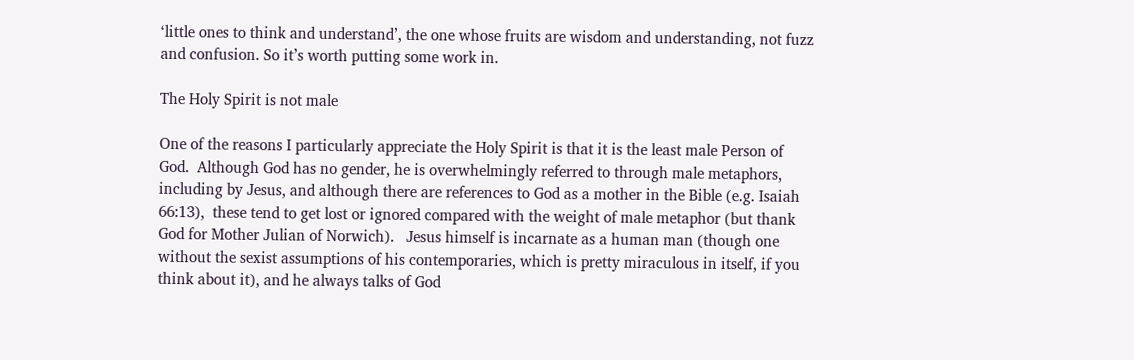‘little ones to think and understand’, the one whose fruits are wisdom and understanding, not fuzz and confusion. So it’s worth putting some work in.

The Holy Spirit is not male

One of the reasons I particularly appreciate the Holy Spirit is that it is the least male Person of God.  Although God has no gender, he is overwhelmingly referred to through male metaphors, including by Jesus, and although there are references to God as a mother in the Bible (e.g. Isaiah 66:13),  these tend to get lost or ignored compared with the weight of male metaphor (but thank God for Mother Julian of Norwich).   Jesus himself is incarnate as a human man (though one without the sexist assumptions of his contemporaries, which is pretty miraculous in itself, if you think about it), and he always talks of God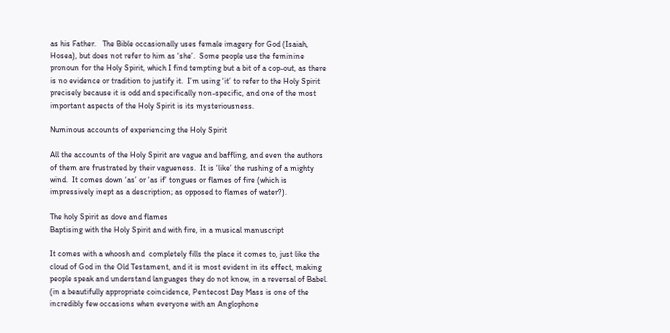as his Father.   The Bible occasionally uses female imagery for God (Isaiah, Hosea), but does not refer to him as ‘she’.  Some people use the feminine pronoun for the Holy Spirit, which I find tempting but a bit of a cop-out, as there is no evidence or tradition to justify it.  I’m using ‘it’ to refer to the Holy Spirit precisely because it is odd and specifically non-specific, and one of the most important aspects of the Holy Spirit is its mysteriousness.

Numinous accounts of experiencing the Holy Spirit

All the accounts of the Holy Spirit are vague and baffling, and even the authors of them are frustrated by their vagueness.  It is ‘like’ the rushing of a mighty wind.  It comes down ‘as’ or ‘as if’ tongues or flames of fire (which is impressively inept as a description; as opposed to flames of water?).

The holy Spirit as dove and flames
Baptising with the Holy Spirit and with fire, in a musical manuscript

It comes with a whoosh and  completely fills the place it comes to, just like the cloud of God in the Old Testament, and it is most evident in its effect, making people speak and understand languages they do not know, in a reversal of Babel.  (in a beautifully appropriate coincidence, Pentecost Day Mass is one of the incredibly few occasions when everyone with an Anglophone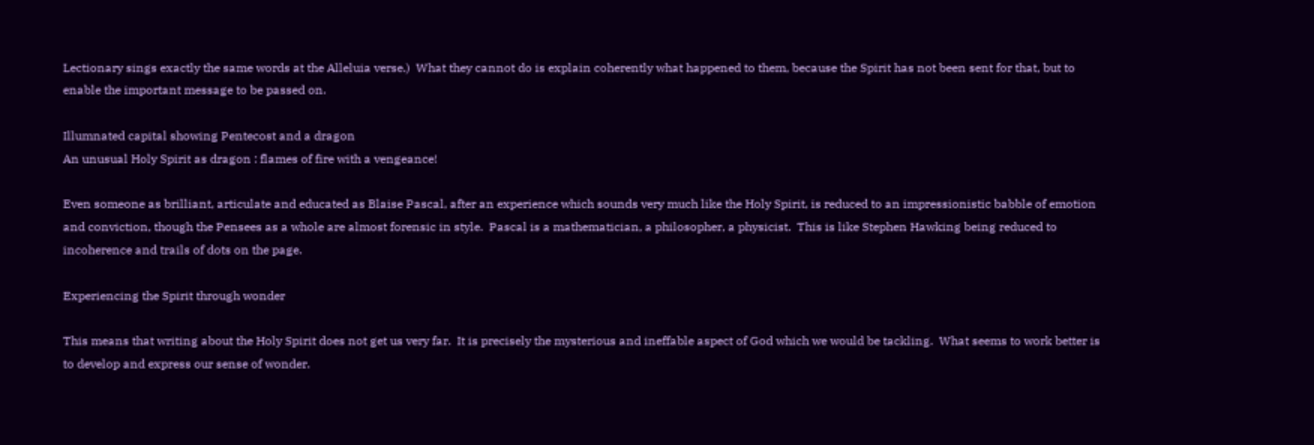Lectionary sings exactly the same words at the Alleluia verse.)  What they cannot do is explain coherently what happened to them, because the Spirit has not been sent for that, but to enable the important message to be passed on.

Illumnated capital showing Pentecost and a dragon
An unusual Holy Spirit as dragon : flames of fire with a vengeance!

Even someone as brilliant, articulate and educated as Blaise Pascal, after an experience which sounds very much like the Holy Spirit, is reduced to an impressionistic babble of emotion and conviction, though the Pensees as a whole are almost forensic in style.  Pascal is a mathematician, a philosopher, a physicist.  This is like Stephen Hawking being reduced to incoherence and trails of dots on the page.

Experiencing the Spirit through wonder

This means that writing about the Holy Spirit does not get us very far.  It is precisely the mysterious and ineffable aspect of God which we would be tackling.  What seems to work better is to develop and express our sense of wonder.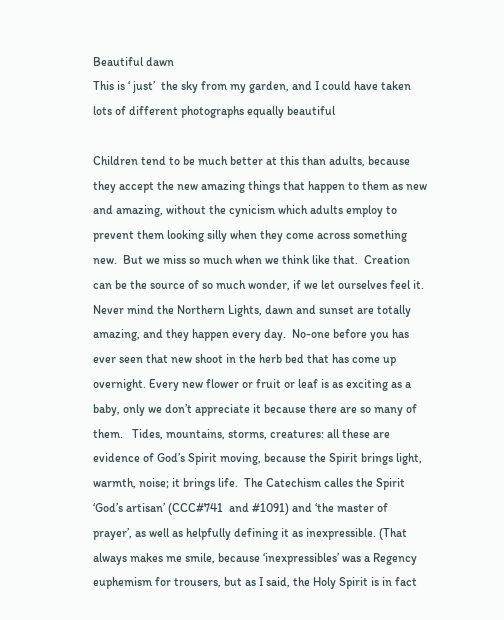Beautiful dawn
This is ‘ just’  the sky from my garden, and I could have taken lots of different photographs equally beautiful

Children tend to be much better at this than adults, because they accept the new amazing things that happen to them as new and amazing, without the cynicism which adults employ to prevent them looking silly when they come across something new.  But we miss so much when we think like that.  Creation can be the source of so much wonder, if we let ourselves feel it.  Never mind the Northern Lights, dawn and sunset are totally amazing, and they happen every day.  No-one before you has ever seen that new shoot in the herb bed that has come up overnight. Every new flower or fruit or leaf is as exciting as a baby, only we don’t appreciate it because there are so many of them.   Tides, mountains, storms, creatures: all these are evidence of God’s Spirit moving, because the Spirit brings light, warmth, noise; it brings life.  The Catechism calles the Spirit ‘God’s artisan’ (CCC#741  and #1091) and ‘the master of prayer’, as well as helpfully defining it as inexpressible. (That always makes me smile, because ‘inexpressibles’ was a Regency euphemism for trousers, but as I said, the Holy Spirit is in fact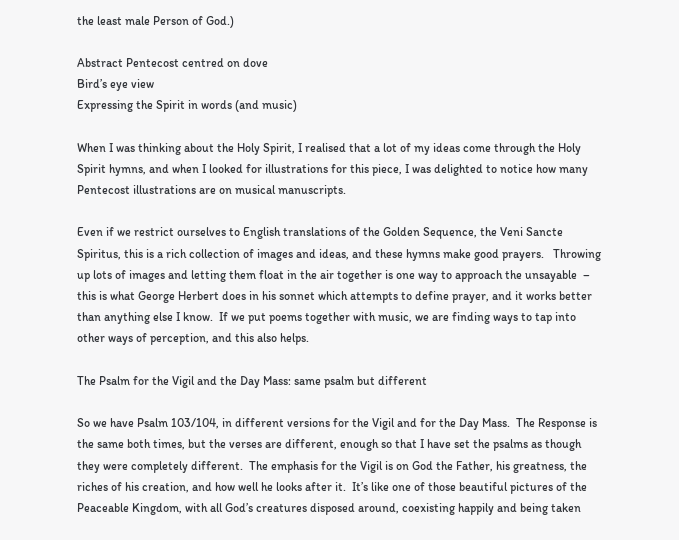the least male Person of God.)

Abstract Pentecost centred on dove
Bird’s eye view
Expressing the Spirit in words (and music)

When I was thinking about the Holy Spirit, I realised that a lot of my ideas come through the Holy Spirit hymns, and when I looked for illustrations for this piece, I was delighted to notice how many Pentecost illustrations are on musical manuscripts.

Even if we restrict ourselves to English translations of the Golden Sequence, the Veni Sancte Spiritus, this is a rich collection of images and ideas, and these hymns make good prayers.   Throwing up lots of images and letting them float in the air together is one way to approach the unsayable  – this is what George Herbert does in his sonnet which attempts to define prayer, and it works better than anything else I know.  If we put poems together with music, we are finding ways to tap into other ways of perception, and this also helps.

The Psalm for the Vigil and the Day Mass: same psalm but different

So we have Psalm 103/104, in different versions for the Vigil and for the Day Mass.  The Response is the same both times, but the verses are different, enough so that I have set the psalms as though they were completely different.  The emphasis for the Vigil is on God the Father, his greatness, the riches of his creation, and how well he looks after it.  It’s like one of those beautiful pictures of the Peaceable Kingdom, with all God’s creatures disposed around, coexisting happily and being taken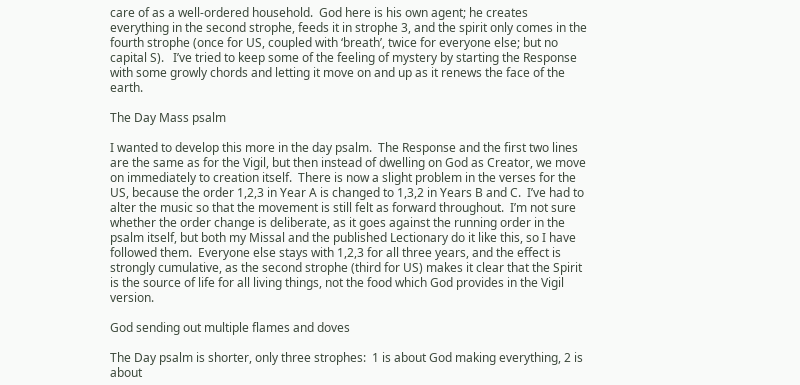care of as a well-ordered household.  God here is his own agent; he creates everything in the second strophe, feeds it in strophe 3, and the spirit only comes in the fourth strophe (once for US, coupled with ‘breath’, twice for everyone else; but no capital S).   I’ve tried to keep some of the feeling of mystery by starting the Response with some growly chords and letting it move on and up as it renews the face of the earth.

The Day Mass psalm

I wanted to develop this more in the day psalm.  The Response and the first two lines are the same as for the Vigil, but then instead of dwelling on God as Creator, we move on immediately to creation itself.  There is now a slight problem in the verses for the US, because the order 1,2,3 in Year A is changed to 1,3,2 in Years B and C.  I’ve had to alter the music so that the movement is still felt as forward throughout.  I’m not sure whether the order change is deliberate, as it goes against the running order in the psalm itself, but both my Missal and the published Lectionary do it like this, so I have followed them.  Everyone else stays with 1,2,3 for all three years, and the effect is strongly cumulative, as the second strophe (third for US) makes it clear that the Spirit is the source of life for all living things, not the food which God provides in the Vigil version.

God sending out multiple flames and doves

The Day psalm is shorter, only three strophes:  1 is about God making everything, 2 is about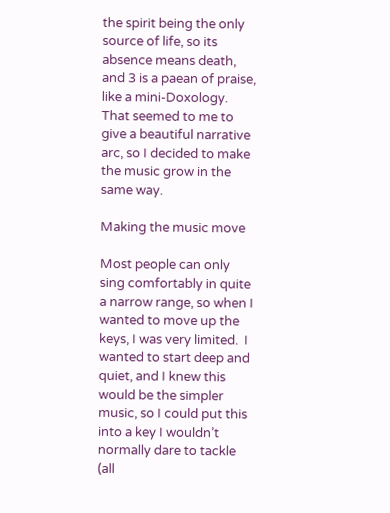the spirit being the only source of life, so its absence means death, and 3 is a paean of praise, like a mini-Doxology.  That seemed to me to give a beautiful narrative arc, so I decided to make the music grow in the same way.

Making the music move

Most people can only sing comfortably in quite a narrow range, so when I wanted to move up the keys, I was very limited.  I wanted to start deep and quiet, and I knew this would be the simpler music, so I could put this into a key I wouldn’t normally dare to tackle (all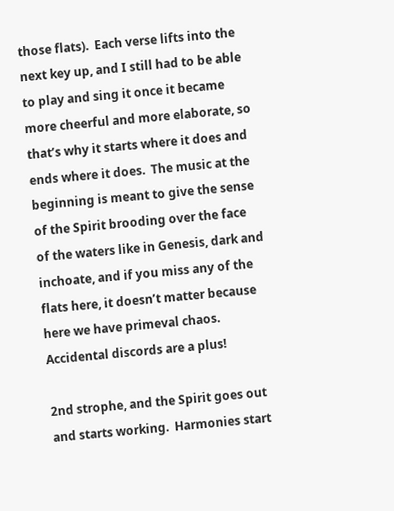those flats).  Each verse lifts into the next key up, and I still had to be able to play and sing it once it became more cheerful and more elaborate, so that’s why it starts where it does and ends where it does.  The music at the beginning is meant to give the sense of the Spirit brooding over the face of the waters like in Genesis, dark and inchoate, and if you miss any of the flats here, it doesn’t matter because here we have primeval chaos.  Accidental discords are a plus!

2nd strophe, and the Spirit goes out and starts working.  Harmonies start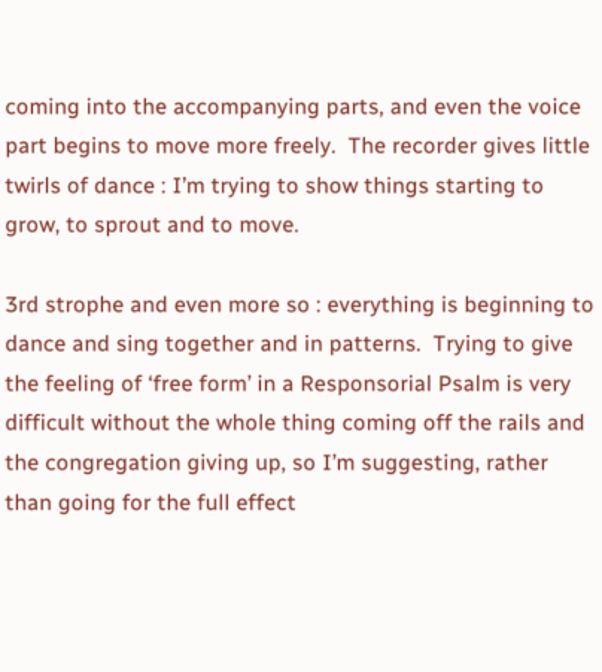coming into the accompanying parts, and even the voice part begins to move more freely.  The recorder gives little twirls of dance : I’m trying to show things starting to grow, to sprout and to move.

3rd strophe and even more so : everything is beginning to dance and sing together and in patterns.  Trying to give the feeling of ‘free form’ in a Responsorial Psalm is very difficult without the whole thing coming off the rails and the congregation giving up, so I’m suggesting, rather than going for the full effect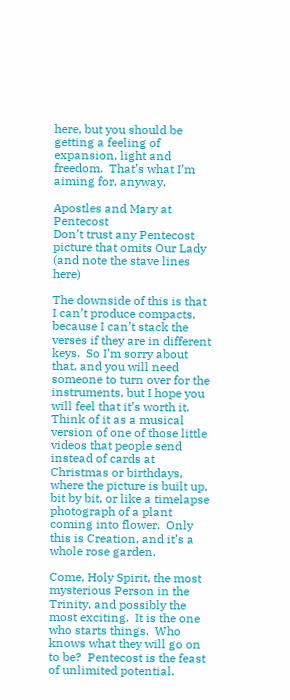here, but you should be getting a feeling of expansion, light and freedom.  That’s what I’m aiming for, anyway.

Apostles and Mary at Pentecost
Don’t trust any Pentecost picture that omits Our Lady (and note the stave lines here)

The downside of this is that I can’t produce compacts, because I can’t stack the verses if they are in different keys.  So I’m sorry about that, and you will need someone to turn over for the instruments, but I hope you will feel that it’s worth it.  Think of it as a musical version of one of those little videos that people send instead of cards at Christmas or birthdays, where the picture is built up, bit by bit, or like a timelapse photograph of a plant coming into flower.  Only this is Creation, and it’s a whole rose garden.

Come, Holy Spirit, the most mysterious Person in the Trinity, and possibly the most exciting.  It is the one who starts things.  Who knows what they will go on to be?  Pentecost is the feast of unlimited potential.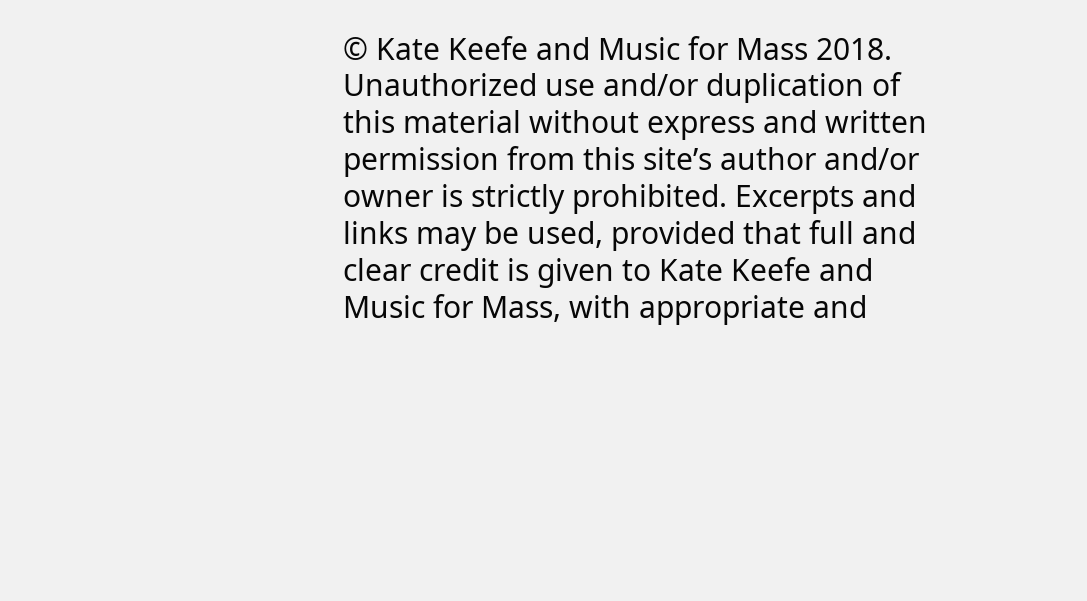© Kate Keefe and Music for Mass 2018. Unauthorized use and/or duplication of this material without express and written permission from this site’s author and/or owner is strictly prohibited. Excerpts and links may be used, provided that full and clear credit is given to Kate Keefe and Music for Mass, with appropriate and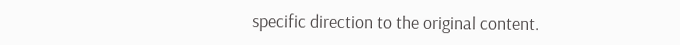specific direction to the original content.